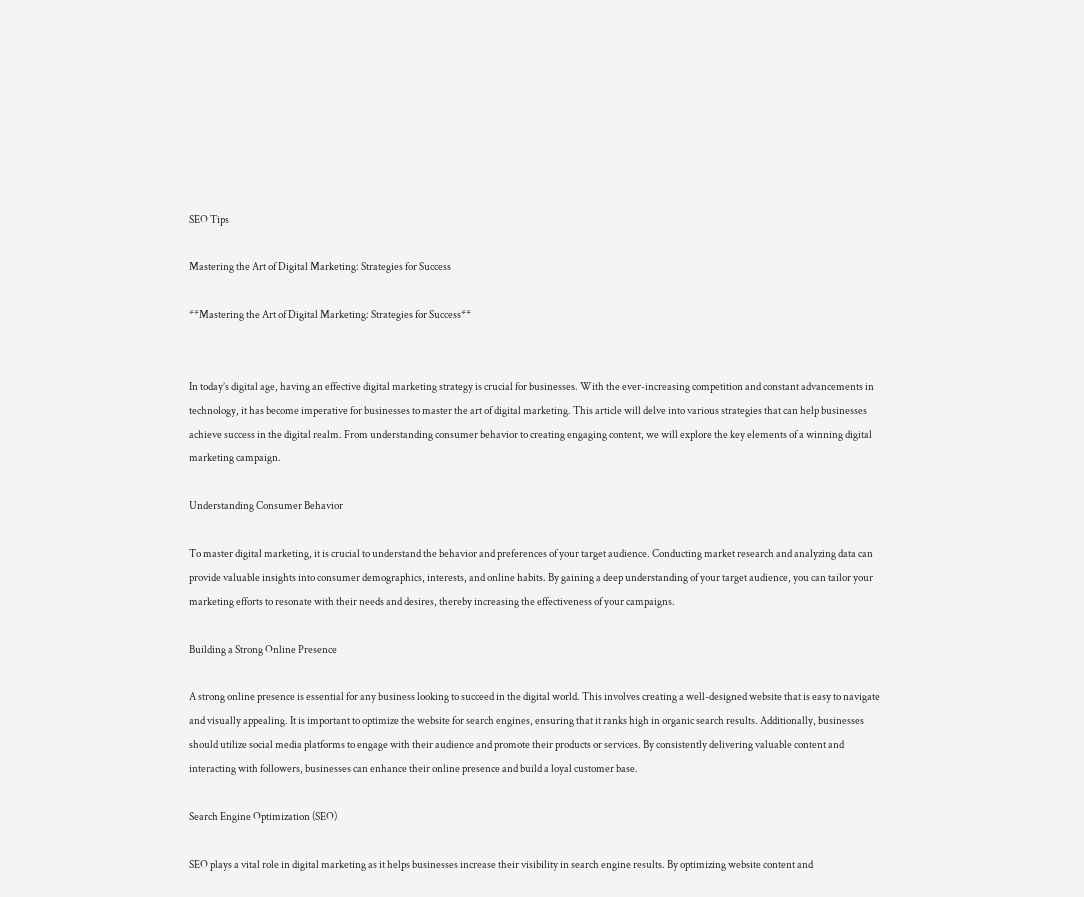SEO Tips

Mastering the Art of Digital Marketing: Strategies for Success

**Mastering the Art of Digital Marketing: Strategies for Success**


In today’s digital age, having an effective digital marketing strategy is crucial for businesses. With the ever-increasing competition and constant advancements in technology, it has become imperative for businesses to master the art of digital marketing. This article will delve into various strategies that can help businesses achieve success in the digital realm. From understanding consumer behavior to creating engaging content, we will explore the key elements of a winning digital marketing campaign.

Understanding Consumer Behavior

To master digital marketing, it is crucial to understand the behavior and preferences of your target audience. Conducting market research and analyzing data can provide valuable insights into consumer demographics, interests, and online habits. By gaining a deep understanding of your target audience, you can tailor your marketing efforts to resonate with their needs and desires, thereby increasing the effectiveness of your campaigns.

Building a Strong Online Presence

A strong online presence is essential for any business looking to succeed in the digital world. This involves creating a well-designed website that is easy to navigate and visually appealing. It is important to optimize the website for search engines, ensuring that it ranks high in organic search results. Additionally, businesses should utilize social media platforms to engage with their audience and promote their products or services. By consistently delivering valuable content and interacting with followers, businesses can enhance their online presence and build a loyal customer base.

Search Engine Optimization (SEO)

SEO plays a vital role in digital marketing as it helps businesses increase their visibility in search engine results. By optimizing website content and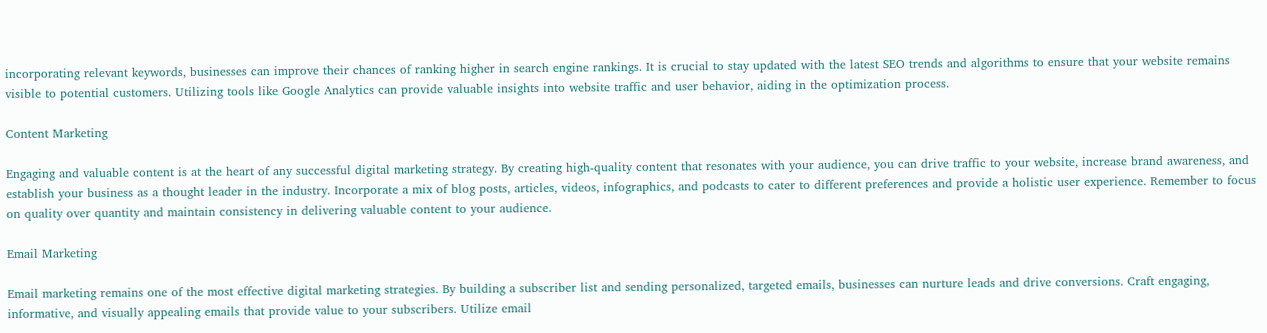incorporating relevant keywords, businesses can improve their chances of ranking higher in search engine rankings. It is crucial to stay updated with the latest SEO trends and algorithms to ensure that your website remains visible to potential customers. Utilizing tools like Google Analytics can provide valuable insights into website traffic and user behavior, aiding in the optimization process.

Content Marketing

Engaging and valuable content is at the heart of any successful digital marketing strategy. By creating high-quality content that resonates with your audience, you can drive traffic to your website, increase brand awareness, and establish your business as a thought leader in the industry. Incorporate a mix of blog posts, articles, videos, infographics, and podcasts to cater to different preferences and provide a holistic user experience. Remember to focus on quality over quantity and maintain consistency in delivering valuable content to your audience.

Email Marketing

Email marketing remains one of the most effective digital marketing strategies. By building a subscriber list and sending personalized, targeted emails, businesses can nurture leads and drive conversions. Craft engaging, informative, and visually appealing emails that provide value to your subscribers. Utilize email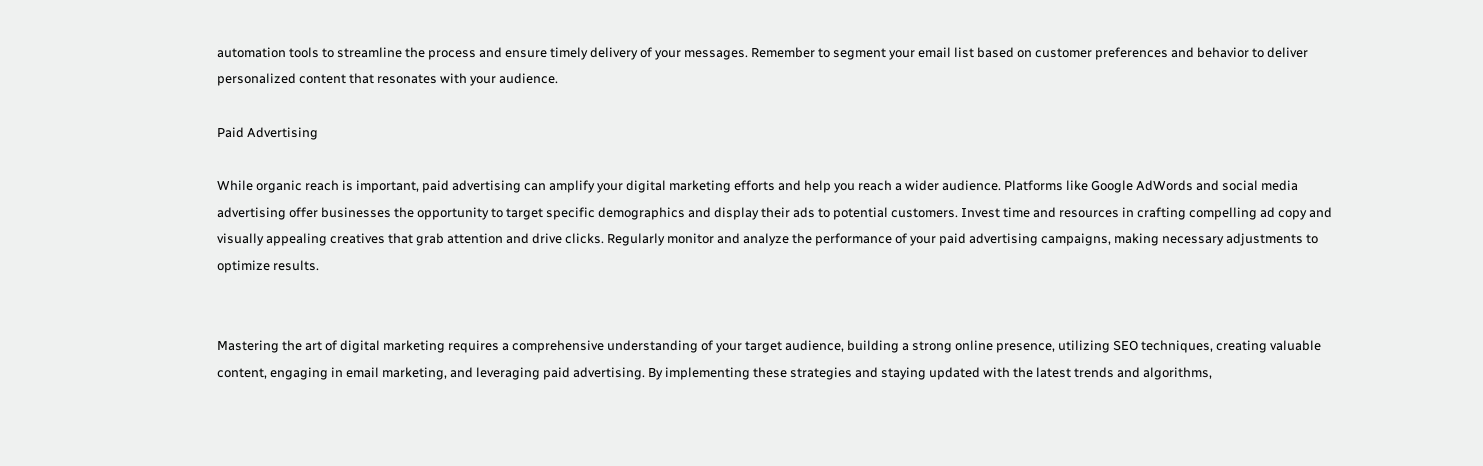automation tools to streamline the process and ensure timely delivery of your messages. Remember to segment your email list based on customer preferences and behavior to deliver personalized content that resonates with your audience.

Paid Advertising

While organic reach is important, paid advertising can amplify your digital marketing efforts and help you reach a wider audience. Platforms like Google AdWords and social media advertising offer businesses the opportunity to target specific demographics and display their ads to potential customers. Invest time and resources in crafting compelling ad copy and visually appealing creatives that grab attention and drive clicks. Regularly monitor and analyze the performance of your paid advertising campaigns, making necessary adjustments to optimize results.


Mastering the art of digital marketing requires a comprehensive understanding of your target audience, building a strong online presence, utilizing SEO techniques, creating valuable content, engaging in email marketing, and leveraging paid advertising. By implementing these strategies and staying updated with the latest trends and algorithms,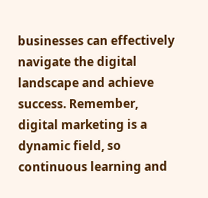businesses can effectively navigate the digital landscape and achieve success. Remember, digital marketing is a dynamic field, so continuous learning and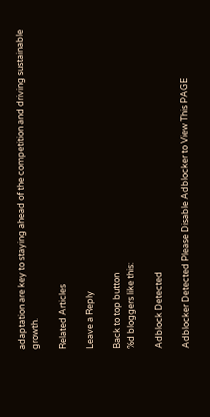adaptation are key to staying ahead of the competition and driving sustainable growth.

Related Articles

Leave a Reply

Back to top button
%d bloggers like this:

Adblock Detected

Adblocker Detected Please Disable Adblocker to View This PAGE